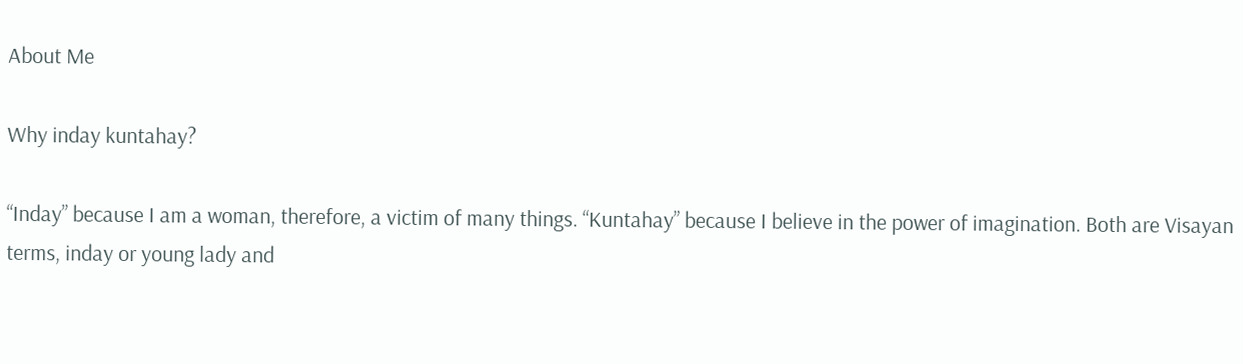About Me

Why inday kuntahay?

“Inday” because I am a woman, therefore, a victim of many things. “Kuntahay” because I believe in the power of imagination. Both are Visayan terms, inday or young lady and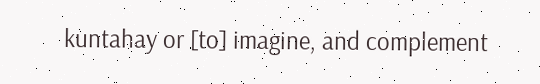kuntahay or [to] imagine, and complement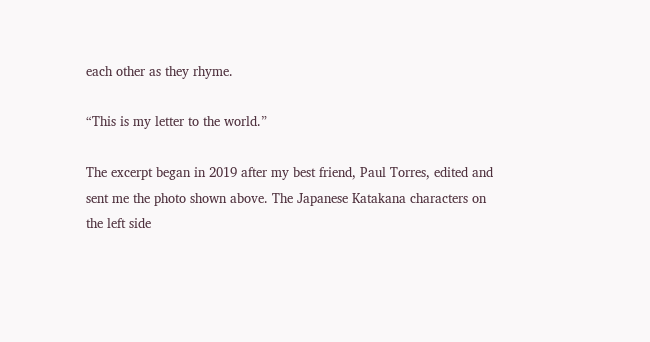each other as they rhyme.

“This is my letter to the world.”

The excerpt began in 2019 after my best friend, Paul Torres, edited and sent me the photo shown above. The Japanese Katakana characters on the left side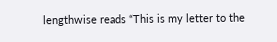lengthwise reads “This is my letter to the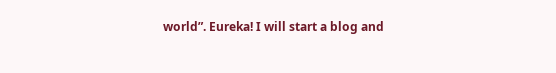world”. Eureka! I will start a blog and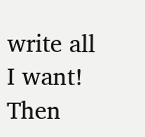write all I want! Then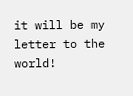it will be my letter to the world!